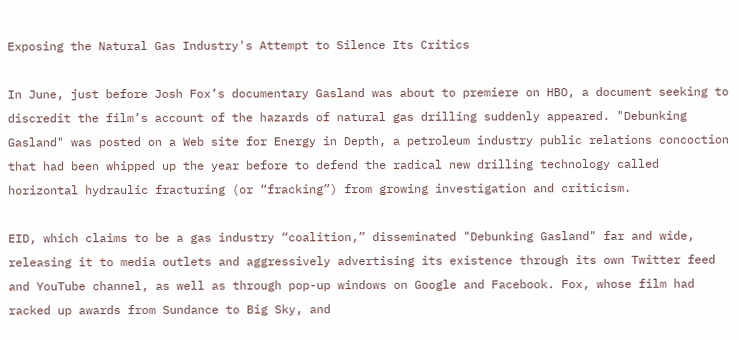Exposing the Natural Gas Industry's Attempt to Silence Its Critics

In June, just before Josh Fox’s documentary Gasland was about to premiere on HBO, a document seeking to discredit the film’s account of the hazards of natural gas drilling suddenly appeared. "Debunking Gasland" was posted on a Web site for Energy in Depth, a petroleum industry public relations concoction that had been whipped up the year before to defend the radical new drilling technology called horizontal hydraulic fracturing (or “fracking”) from growing investigation and criticism.

EID, which claims to be a gas industry “coalition,” disseminated "Debunking Gasland" far and wide, releasing it to media outlets and aggressively advertising its existence through its own Twitter feed and YouTube channel, as well as through pop-up windows on Google and Facebook. Fox, whose film had racked up awards from Sundance to Big Sky, and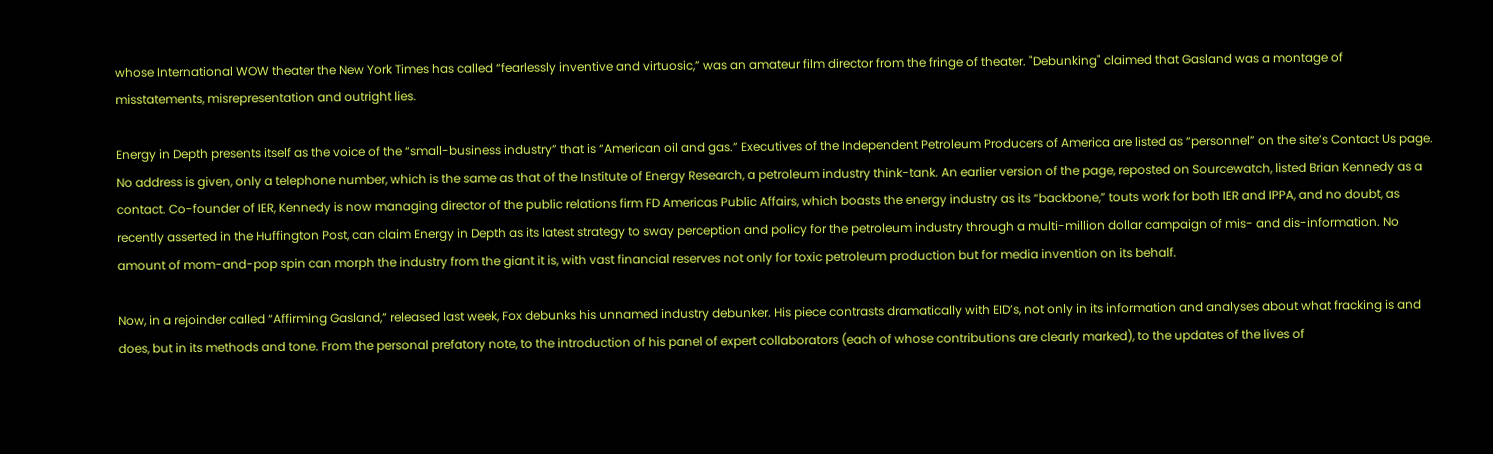whose International WOW theater the New York Times has called “fearlessly inventive and virtuosic,” was an amateur film director from the fringe of theater. "Debunking" claimed that Gasland was a montage of misstatements, misrepresentation and outright lies.

Energy in Depth presents itself as the voice of the “small-business industry” that is “American oil and gas.” Executives of the Independent Petroleum Producers of America are listed as “personnel” on the site’s Contact Us page. No address is given, only a telephone number, which is the same as that of the Institute of Energy Research, a petroleum industry think-tank. An earlier version of the page, reposted on Sourcewatch, listed Brian Kennedy as a contact. Co-founder of IER, Kennedy is now managing director of the public relations firm FD Americas Public Affairs, which boasts the energy industry as its “backbone,” touts work for both IER and IPPA, and no doubt, as recently asserted in the Huffington Post, can claim Energy in Depth as its latest strategy to sway perception and policy for the petroleum industry through a multi-million dollar campaign of mis- and dis-information. No amount of mom-and-pop spin can morph the industry from the giant it is, with vast financial reserves not only for toxic petroleum production but for media invention on its behalf.

Now, in a rejoinder called “Affirming Gasland,” released last week, Fox debunks his unnamed industry debunker. His piece contrasts dramatically with EID’s, not only in its information and analyses about what fracking is and does, but in its methods and tone. From the personal prefatory note, to the introduction of his panel of expert collaborators (each of whose contributions are clearly marked), to the updates of the lives of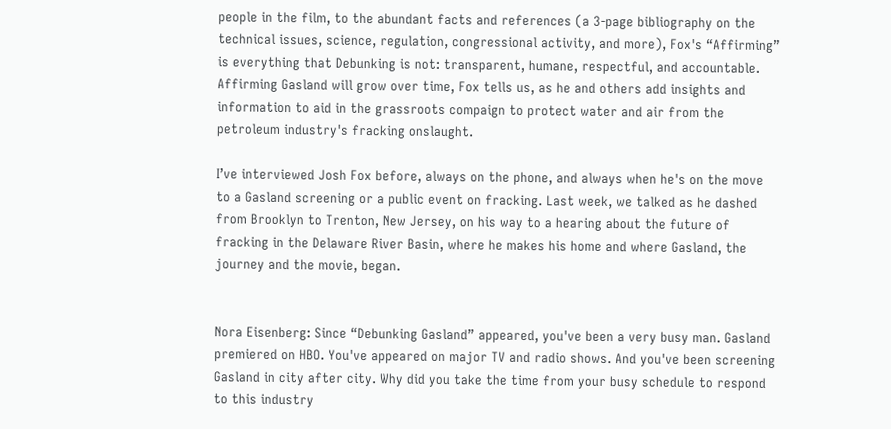people in the film, to the abundant facts and references (a 3-page bibliography on the technical issues, science, regulation, congressional activity, and more), Fox's “Affirming” is everything that Debunking is not: transparent, humane, respectful, and accountable. Affirming Gasland will grow over time, Fox tells us, as he and others add insights and information to aid in the grassroots compaign to protect water and air from the petroleum industry's fracking onslaught.

I’ve interviewed Josh Fox before, always on the phone, and always when he's on the move to a Gasland screening or a public event on fracking. Last week, we talked as he dashed from Brooklyn to Trenton, New Jersey, on his way to a hearing about the future of fracking in the Delaware River Basin, where he makes his home and where Gasland, the journey and the movie, began.


Nora Eisenberg: Since “Debunking Gasland” appeared, you've been a very busy man. Gasland premiered on HBO. You've appeared on major TV and radio shows. And you've been screening Gasland in city after city. Why did you take the time from your busy schedule to respond to this industry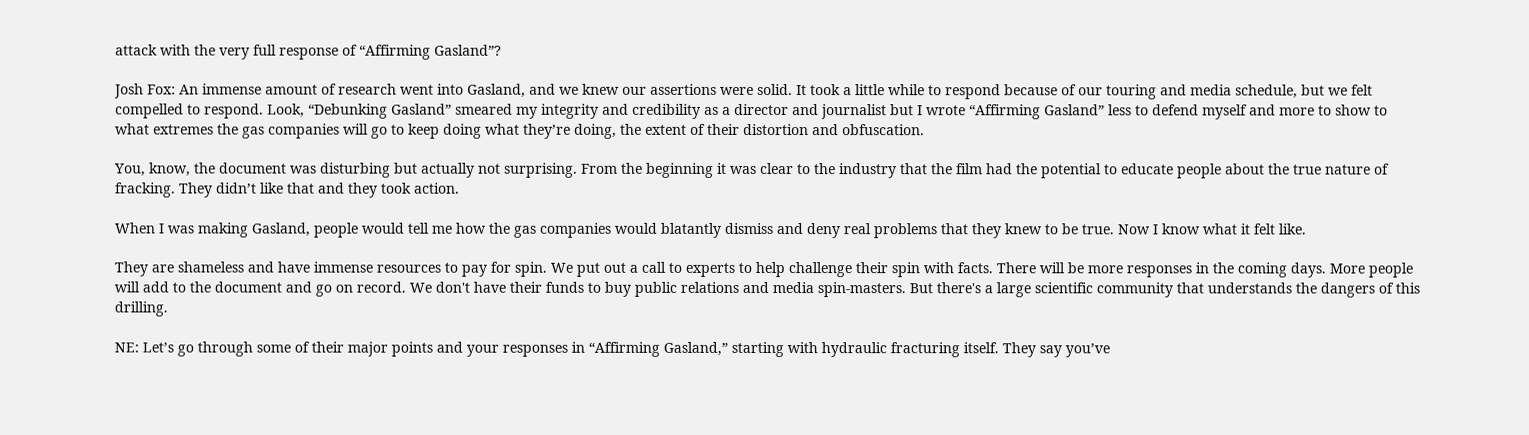attack with the very full response of “Affirming Gasland”?

Josh Fox: An immense amount of research went into Gasland, and we knew our assertions were solid. It took a little while to respond because of our touring and media schedule, but we felt compelled to respond. Look, “Debunking Gasland” smeared my integrity and credibility as a director and journalist but I wrote “Affirming Gasland” less to defend myself and more to show to what extremes the gas companies will go to keep doing what they’re doing, the extent of their distortion and obfuscation.

You, know, the document was disturbing but actually not surprising. From the beginning it was clear to the industry that the film had the potential to educate people about the true nature of fracking. They didn’t like that and they took action.

When I was making Gasland, people would tell me how the gas companies would blatantly dismiss and deny real problems that they knew to be true. Now I know what it felt like.

They are shameless and have immense resources to pay for spin. We put out a call to experts to help challenge their spin with facts. There will be more responses in the coming days. More people will add to the document and go on record. We don't have their funds to buy public relations and media spin-masters. But there's a large scientific community that understands the dangers of this drilling.

NE: Let’s go through some of their major points and your responses in “Affirming Gasland,” starting with hydraulic fracturing itself. They say you’ve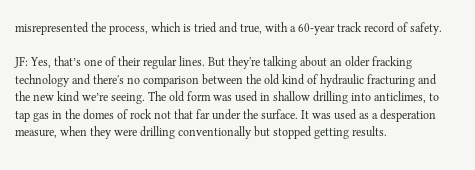misrepresented the process, which is tried and true, with a 60-year track record of safety.

JF: Yes, that’s one of their regular lines. But they're talking about an older fracking technology and there's no comparison between the old kind of hydraulic fracturing and the new kind we’re seeing. The old form was used in shallow drilling into anticlimes, to tap gas in the domes of rock not that far under the surface. It was used as a desperation measure, when they were drilling conventionally but stopped getting results.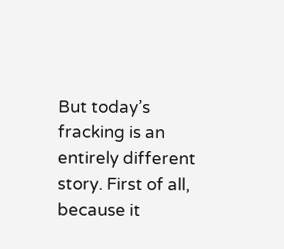But today’s fracking is an entirely different story. First of all, because it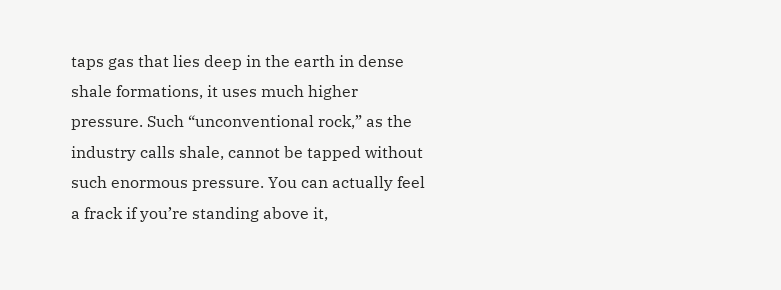taps gas that lies deep in the earth in dense shale formations, it uses much higher pressure. Such “unconventional rock,” as the industry calls shale, cannot be tapped without such enormous pressure. You can actually feel a frack if you’re standing above it,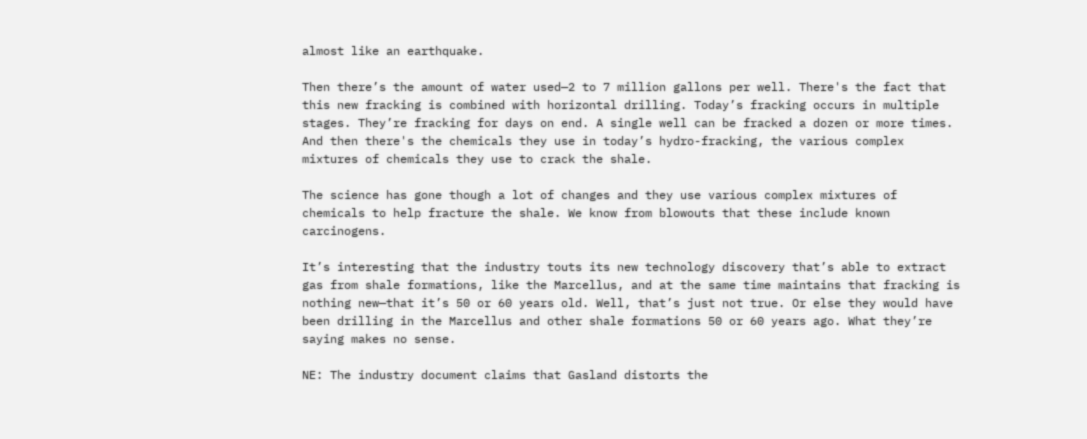almost like an earthquake.

Then there’s the amount of water used—2 to 7 million gallons per well. There's the fact that this new fracking is combined with horizontal drilling. Today’s fracking occurs in multiple stages. They’re fracking for days on end. A single well can be fracked a dozen or more times. And then there's the chemicals they use in today’s hydro-fracking, the various complex mixtures of chemicals they use to crack the shale.

The science has gone though a lot of changes and they use various complex mixtures of chemicals to help fracture the shale. We know from blowouts that these include known carcinogens.

It’s interesting that the industry touts its new technology discovery that’s able to extract gas from shale formations, like the Marcellus, and at the same time maintains that fracking is nothing new—that it’s 50 or 60 years old. Well, that’s just not true. Or else they would have been drilling in the Marcellus and other shale formations 50 or 60 years ago. What they’re saying makes no sense.

NE: The industry document claims that Gasland distorts the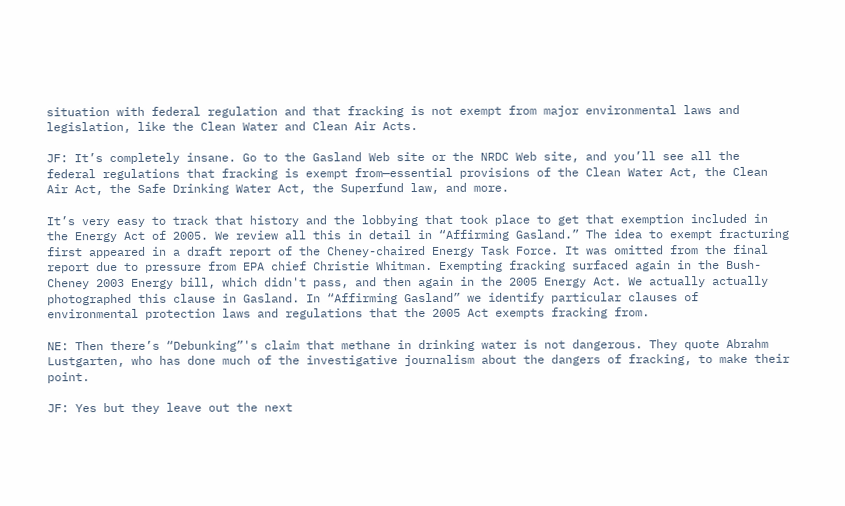situation with federal regulation and that fracking is not exempt from major environmental laws and legislation, like the Clean Water and Clean Air Acts.

JF: It’s completely insane. Go to the Gasland Web site or the NRDC Web site, and you’ll see all the federal regulations that fracking is exempt from—essential provisions of the Clean Water Act, the Clean Air Act, the Safe Drinking Water Act, the Superfund law, and more.

It’s very easy to track that history and the lobbying that took place to get that exemption included in the Energy Act of 2005. We review all this in detail in “Affirming Gasland.” The idea to exempt fracturing first appeared in a draft report of the Cheney-chaired Energy Task Force. It was omitted from the final report due to pressure from EPA chief Christie Whitman. Exempting fracking surfaced again in the Bush-Cheney 2003 Energy bill, which didn't pass, and then again in the 2005 Energy Act. We actually actually photographed this clause in Gasland. In “Affirming Gasland” we identify particular clauses of environmental protection laws and regulations that the 2005 Act exempts fracking from.

NE: Then there’s “Debunking”'s claim that methane in drinking water is not dangerous. They quote Abrahm Lustgarten, who has done much of the investigative journalism about the dangers of fracking, to make their point.

JF: Yes but they leave out the next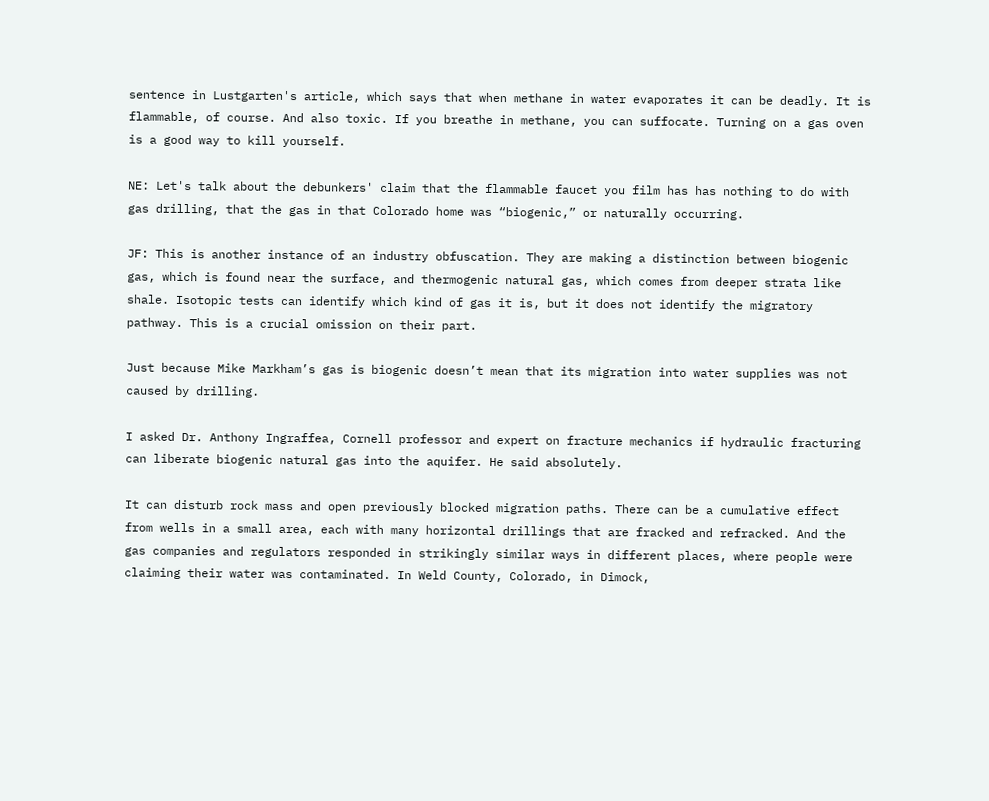sentence in Lustgarten's article, which says that when methane in water evaporates it can be deadly. It is flammable, of course. And also toxic. If you breathe in methane, you can suffocate. Turning on a gas oven is a good way to kill yourself.

NE: Let's talk about the debunkers' claim that the flammable faucet you film has has nothing to do with gas drilling, that the gas in that Colorado home was “biogenic,” or naturally occurring.

JF: This is another instance of an industry obfuscation. They are making a distinction between biogenic gas, which is found near the surface, and thermogenic natural gas, which comes from deeper strata like shale. Isotopic tests can identify which kind of gas it is, but it does not identify the migratory pathway. This is a crucial omission on their part.

Just because Mike Markham’s gas is biogenic doesn’t mean that its migration into water supplies was not caused by drilling.

I asked Dr. Anthony Ingraffea, Cornell professor and expert on fracture mechanics if hydraulic fracturing can liberate biogenic natural gas into the aquifer. He said absolutely.

It can disturb rock mass and open previously blocked migration paths. There can be a cumulative effect from wells in a small area, each with many horizontal drillings that are fracked and refracked. And the gas companies and regulators responded in strikingly similar ways in different places, where people were claiming their water was contaminated. In Weld County, Colorado, in Dimock,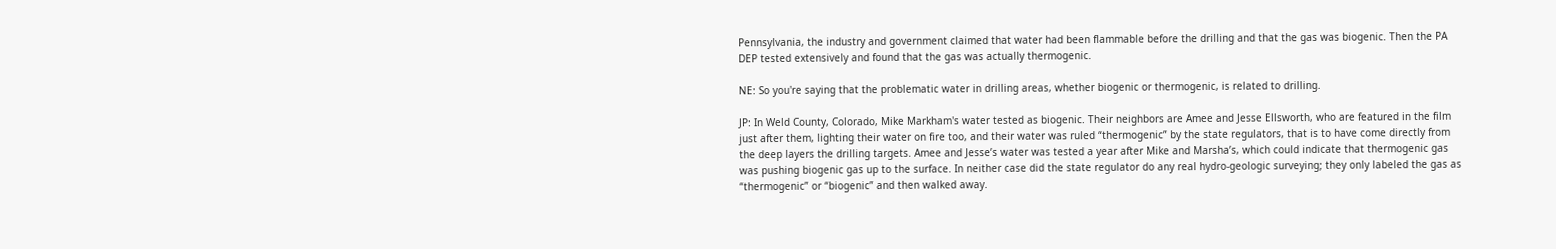Pennsylvania, the industry and government claimed that water had been flammable before the drilling and that the gas was biogenic. Then the PA DEP tested extensively and found that the gas was actually thermogenic.

NE: So you're saying that the problematic water in drilling areas, whether biogenic or thermogenic, is related to drilling.

JP: In Weld County, Colorado, Mike Markham's water tested as biogenic. Their neighbors are Amee and Jesse Ellsworth, who are featured in the film just after them, lighting their water on fire too, and their water was ruled “thermogenic” by the state regulators, that is to have come directly from the deep layers the drilling targets. Amee and Jesse’s water was tested a year after Mike and Marsha’s, which could indicate that thermogenic gas was pushing biogenic gas up to the surface. In neither case did the state regulator do any real hydro-geologic surveying; they only labeled the gas as “thermogenic” or “biogenic” and then walked away.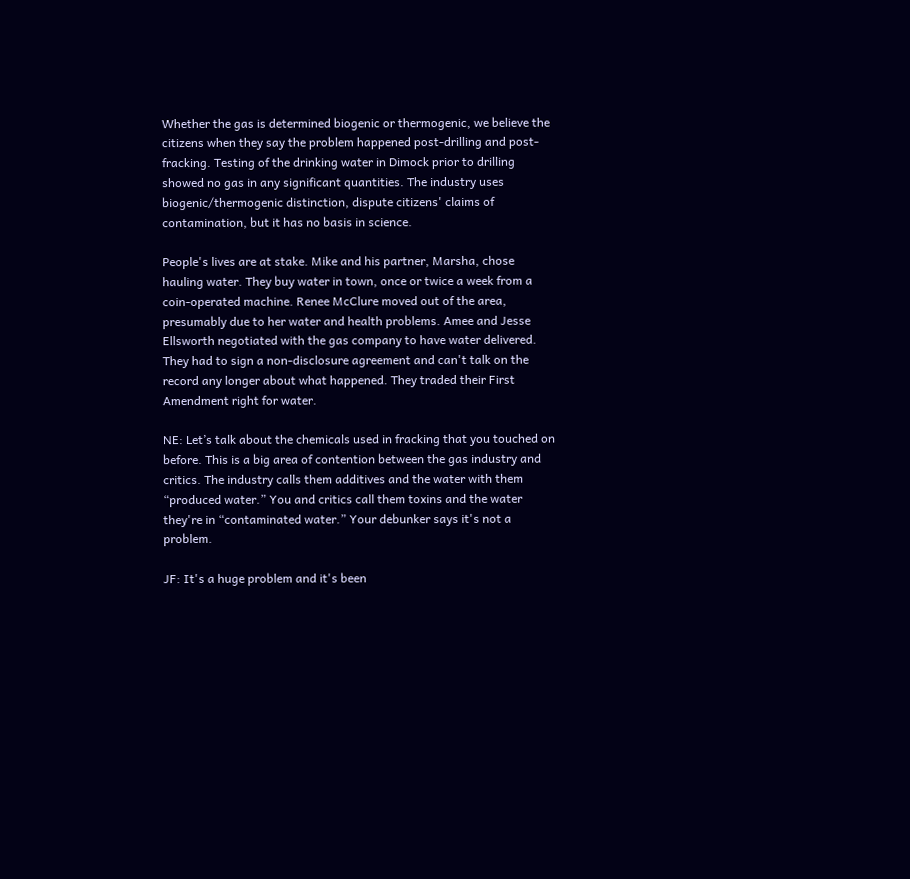Whether the gas is determined biogenic or thermogenic, we believe the citizens when they say the problem happened post-drilling and post-fracking. Testing of the drinking water in Dimock prior to drilling showed no gas in any significant quantities. The industry uses biogenic/thermogenic distinction, dispute citizens' claims of contamination, but it has no basis in science.

People's lives are at stake. Mike and his partner, Marsha, chose hauling water. They buy water in town, once or twice a week from a coin-operated machine. Renee McClure moved out of the area, presumably due to her water and health problems. Amee and Jesse Ellsworth negotiated with the gas company to have water delivered. They had to sign a non-disclosure agreement and can't talk on the record any longer about what happened. They traded their First Amendment right for water.

NE: Let’s talk about the chemicals used in fracking that you touched on before. This is a big area of contention between the gas industry and critics. The industry calls them additives and the water with them “produced water.” You and critics call them toxins and the water they're in “contaminated water.” Your debunker says it's not a problem.

JF: It's a huge problem and it's been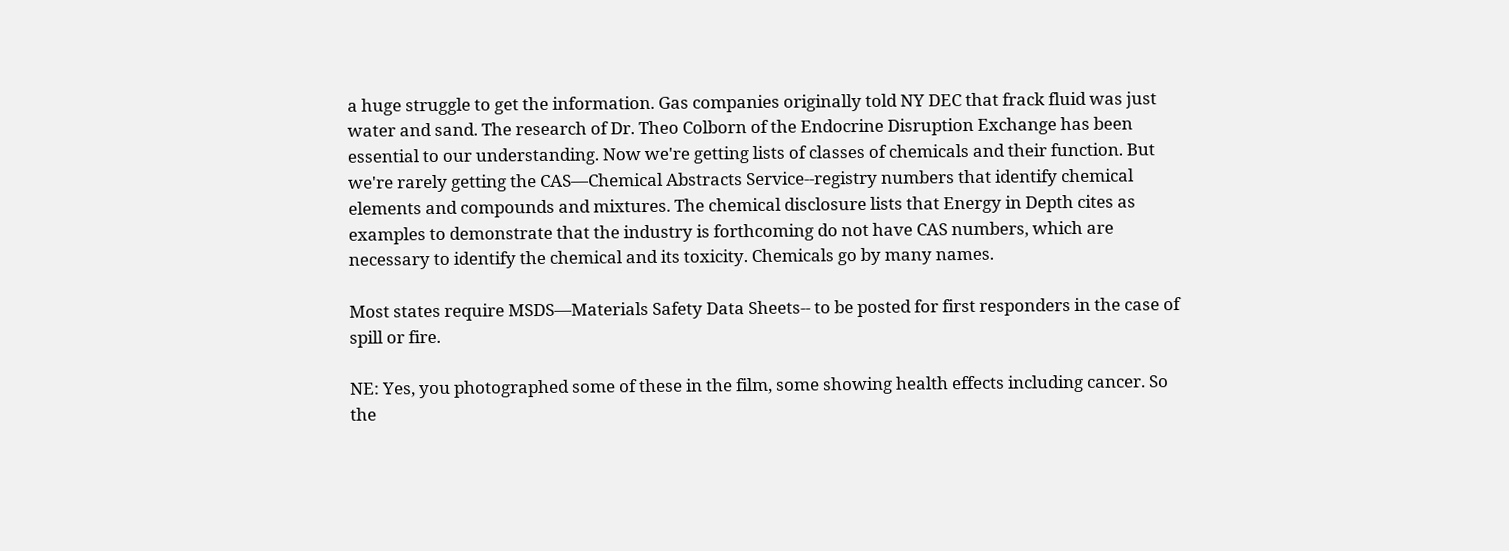a huge struggle to get the information. Gas companies originally told NY DEC that frack fluid was just water and sand. The research of Dr. Theo Colborn of the Endocrine Disruption Exchange has been essential to our understanding. Now we're getting lists of classes of chemicals and their function. But we're rarely getting the CAS—Chemical Abstracts Service--registry numbers that identify chemical elements and compounds and mixtures. The chemical disclosure lists that Energy in Depth cites as examples to demonstrate that the industry is forthcoming do not have CAS numbers, which are necessary to identify the chemical and its toxicity. Chemicals go by many names.

Most states require MSDS—Materials Safety Data Sheets-- to be posted for first responders in the case of spill or fire.

NE: Yes, you photographed some of these in the film, some showing health effects including cancer. So the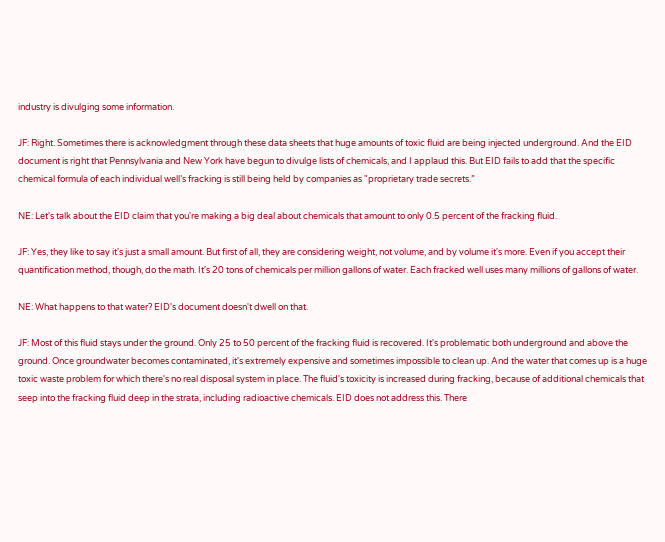industry is divulging some information.

JF: Right. Sometimes there is acknowledgment through these data sheets that huge amounts of toxic fluid are being injected underground. And the EID document is right that Pennsylvania and New York have begun to divulge lists of chemicals, and I applaud this. But EID fails to add that the specific chemical formula of each individual well’s fracking is still being held by companies as "proprietary trade secrets.”

NE: Let's talk about the EID claim that you're making a big deal about chemicals that amount to only 0.5 percent of the fracking fluid.

JF: Yes, they like to say it's just a small amount. But first of all, they are considering weight, not volume, and by volume it's more. Even if you accept their quantification method, though, do the math. It's 20 tons of chemicals per million gallons of water. Each fracked well uses many millions of gallons of water.

NE: What happens to that water? EID's document doesn't dwell on that.

JF: Most of this fluid stays under the ground. Only 25 to 50 percent of the fracking fluid is recovered. It's problematic both underground and above the ground. Once groundwater becomes contaminated, it's extremely expensive and sometimes impossible to clean up. And the water that comes up is a huge toxic waste problem for which there's no real disposal system in place. The fluid's toxicity is increased during fracking, because of additional chemicals that seep into the fracking fluid deep in the strata, including radioactive chemicals. EID does not address this. There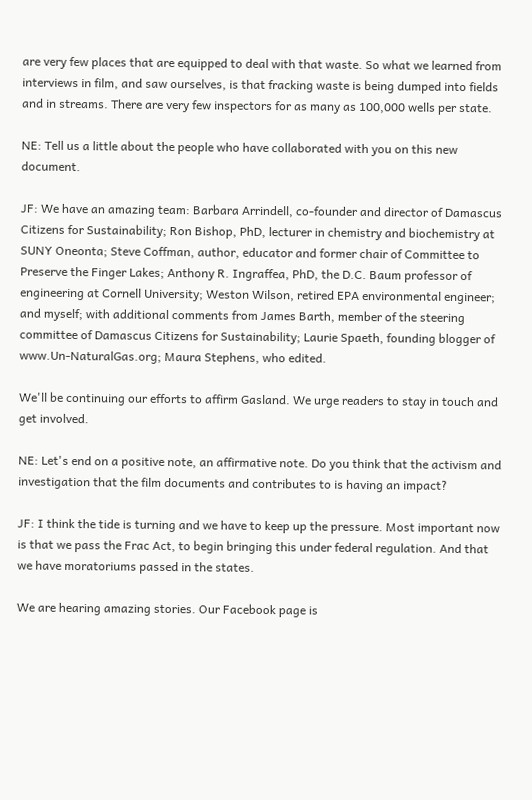are very few places that are equipped to deal with that waste. So what we learned from interviews in film, and saw ourselves, is that fracking waste is being dumped into fields and in streams. There are very few inspectors for as many as 100,000 wells per state.

NE: Tell us a little about the people who have collaborated with you on this new document.

JF: We have an amazing team: Barbara Arrindell, co-founder and director of Damascus Citizens for Sustainability; Ron Bishop, PhD, lecturer in chemistry and biochemistry at SUNY Oneonta; Steve Coffman, author, educator and former chair of Committee to Preserve the Finger Lakes; Anthony R. Ingraffea, PhD, the D.C. Baum professor of engineering at Cornell University; Weston Wilson, retired EPA environmental engineer; and myself; with additional comments from James Barth, member of the steering committee of Damascus Citizens for Sustainability; Laurie Spaeth, founding blogger of www.Un-NaturalGas.org; Maura Stephens, who edited.

We'll be continuing our efforts to affirm Gasland. We urge readers to stay in touch and get involved.

NE: Let's end on a positive note, an affirmative note. Do you think that the activism and investigation that the film documents and contributes to is having an impact?

JF: I think the tide is turning and we have to keep up the pressure. Most important now is that we pass the Frac Act, to begin bringing this under federal regulation. And that we have moratoriums passed in the states.

We are hearing amazing stories. Our Facebook page is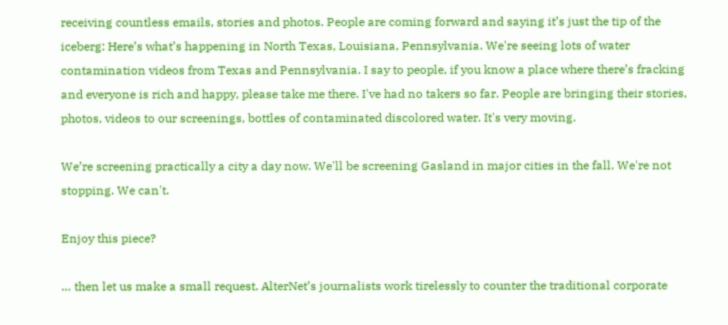receiving countless emails, stories and photos. People are coming forward and saying it’s just the tip of the iceberg: Here’s what’s happening in North Texas, Louisiana, Pennsylvania. We're seeing lots of water contamination videos from Texas and Pennsylvania. I say to people, if you know a place where there’s fracking and everyone is rich and happy, please take me there. I've had no takers so far. People are bringing their stories, photos, videos to our screenings, bottles of contaminated discolored water. It's very moving.

We’re screening practically a city a day now. We'll be screening Gasland in major cities in the fall. We're not stopping. We can't.

Enjoy this piece?

… then let us make a small request. AlterNet’s journalists work tirelessly to counter the traditional corporate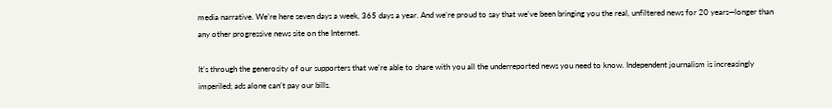media narrative. We’re here seven days a week, 365 days a year. And we’re proud to say that we’ve been bringing you the real, unfiltered news for 20 years—longer than any other progressive news site on the Internet.

It’s through the generosity of our supporters that we’re able to share with you all the underreported news you need to know. Independent journalism is increasingly imperiled; ads alone can’t pay our bills.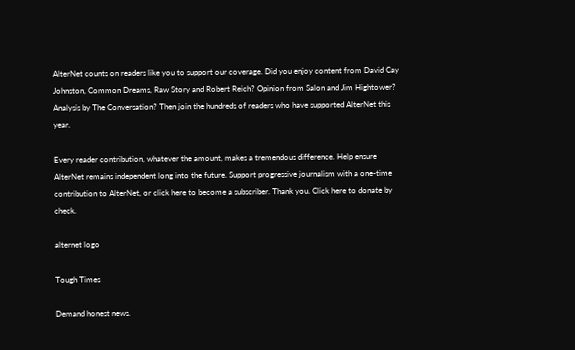AlterNet counts on readers like you to support our coverage. Did you enjoy content from David Cay Johnston, Common Dreams, Raw Story and Robert Reich? Opinion from Salon and Jim Hightower? Analysis by The Conversation? Then join the hundreds of readers who have supported AlterNet this year.

Every reader contribution, whatever the amount, makes a tremendous difference. Help ensure AlterNet remains independent long into the future. Support progressive journalism with a one-time contribution to AlterNet, or click here to become a subscriber. Thank you. Click here to donate by check.

alternet logo

Tough Times

Demand honest news.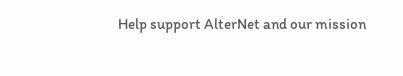Help support AlterNet and our mission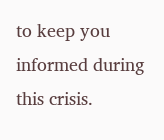to keep you informed during this crisis.